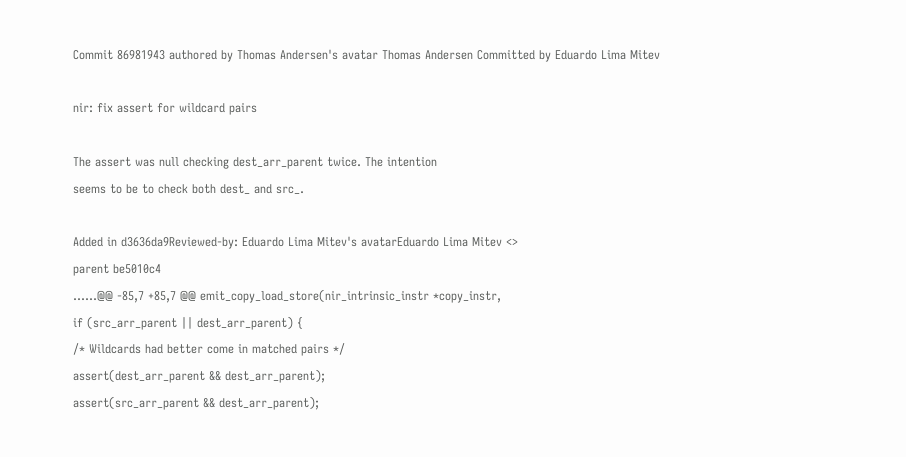Commit 86981943 authored by Thomas Andersen's avatar Thomas Andersen Committed by Eduardo Lima Mitev

nir: fix assert for wildcard pairs

The assert was null checking dest_arr_parent twice. The intention
seems to be to check both dest_ and src_.

Added in d3636da9Reviewed-by: Eduardo Lima Mitev's avatarEduardo Lima Mitev <>
parent be5010c4
......@@ -85,7 +85,7 @@ emit_copy_load_store(nir_intrinsic_instr *copy_instr,
if (src_arr_parent || dest_arr_parent) {
/* Wildcards had better come in matched pairs */
assert(dest_arr_parent && dest_arr_parent);
assert(src_arr_parent && dest_arr_parent);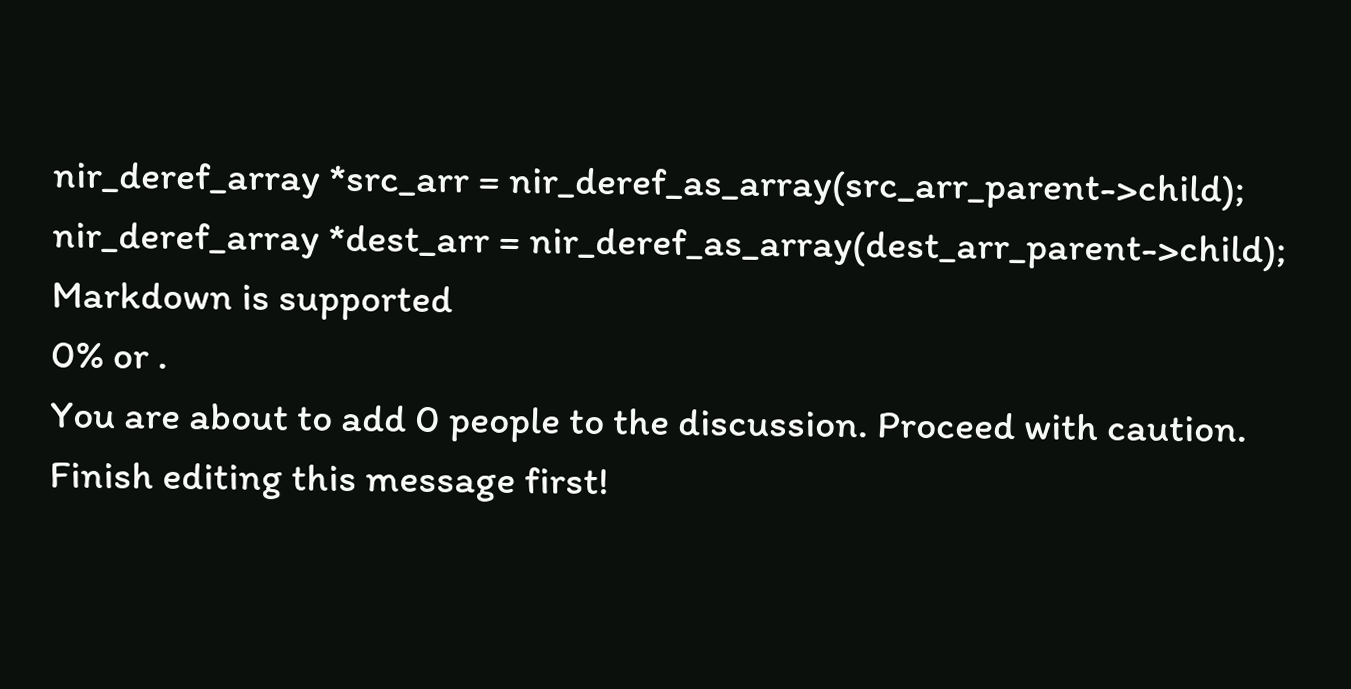nir_deref_array *src_arr = nir_deref_as_array(src_arr_parent->child);
nir_deref_array *dest_arr = nir_deref_as_array(dest_arr_parent->child);
Markdown is supported
0% or .
You are about to add 0 people to the discussion. Proceed with caution.
Finish editing this message first!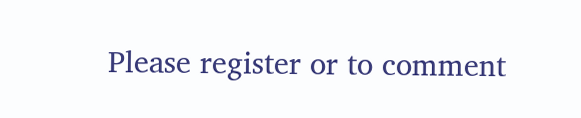Please register or to comment